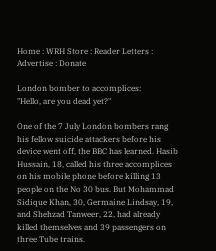Home : WRH Store : Reader Letters : Advertise : Donate

London bomber to accomplices:
"Hello, are you dead yet?"

One of the 7 July London bombers rang his fellow suicide attackers before his device went off, the BBC has learned. Hasib Hussain, 18, called his three accomplices on his mobile phone before killing 13 people on the No 30 bus. But Mohammad Sidique Khan, 30, Germaine Lindsay, 19, and Shehzad Tanweer, 22, had already killed themselves and 39 passengers on three Tube trains.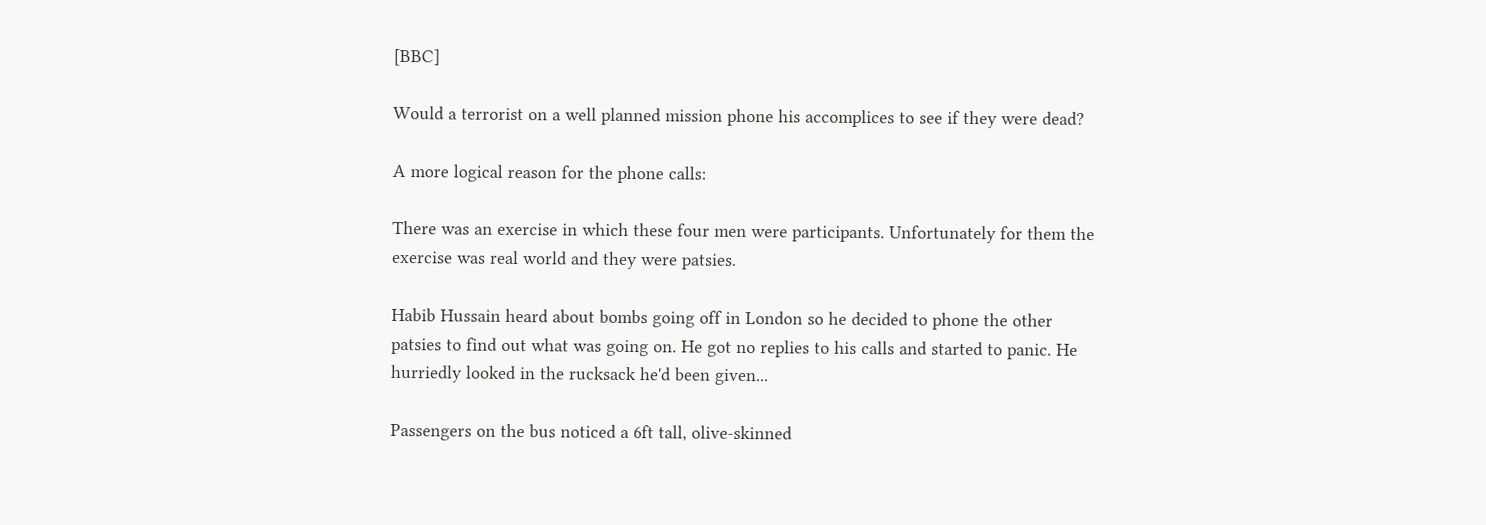[BBC]

Would a terrorist on a well planned mission phone his accomplices to see if they were dead?

A more logical reason for the phone calls:

There was an exercise in which these four men were participants. Unfortunately for them the exercise was real world and they were patsies.

Habib Hussain heard about bombs going off in London so he decided to phone the other patsies to find out what was going on. He got no replies to his calls and started to panic. He hurriedly looked in the rucksack he'd been given...

Passengers on the bus noticed a 6ft tall, olive-skinned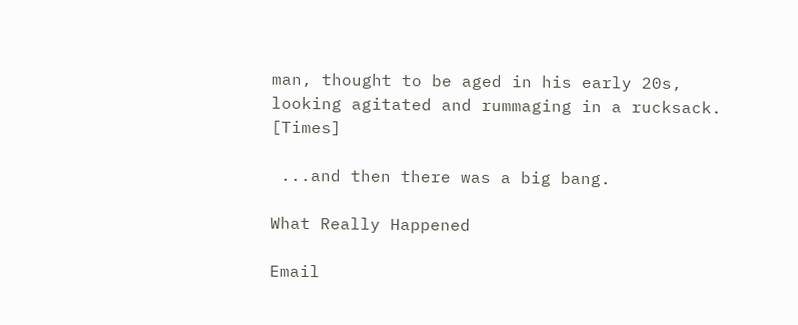man, thought to be aged in his early 20s, looking agitated and rummaging in a rucksack. [Times]

 ...and then there was a big bang.

What Really Happened

Email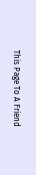This Page To A Friend